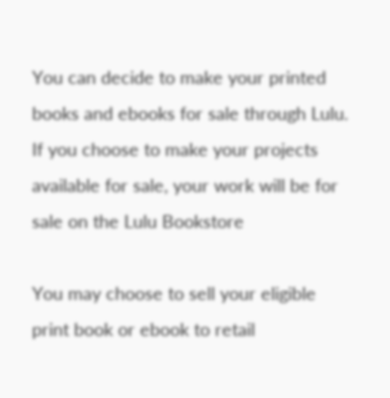You can decide to make your printed books and ebooks for sale through Lulu. If you choose to make your projects available for sale, your work will be for sale on the Lulu Bookstore

You may choose to sell your eligible print book or ebook to retail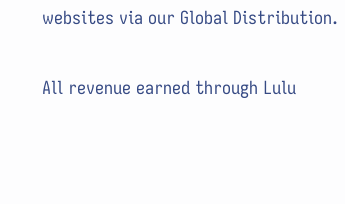websites via our Global Distribution.

All revenue earned through Lulu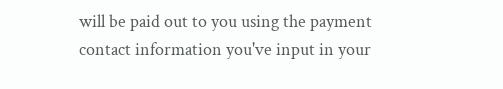will be paid out to you using the payment contact information you've input in your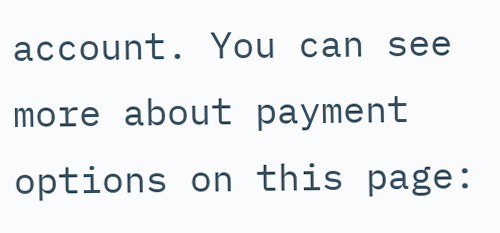account. You can see more about payment options on this page: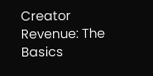Creator Revenue: The Basics